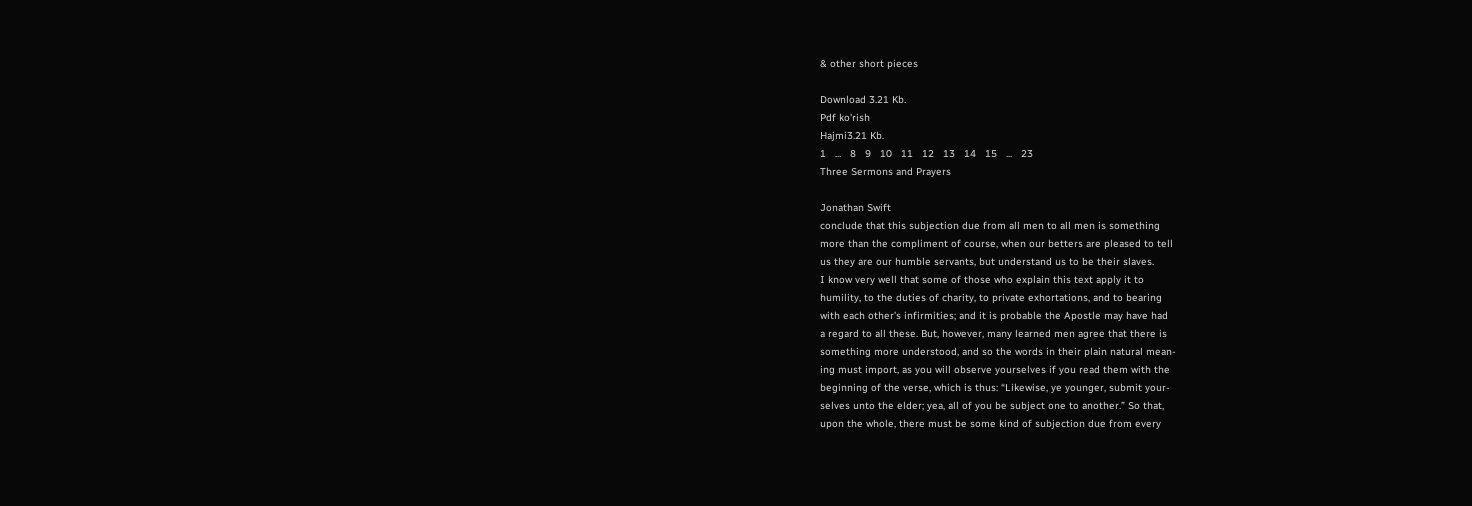& other short pieces

Download 3.21 Kb.
Pdf ko'rish
Hajmi3.21 Kb.
1   ...   8   9   10   11   12   13   14   15   ...   23
Three Sermons and Prayers

Jonathan Swift
conclude that this subjection due from all men to all men is something
more than the compliment of course, when our betters are pleased to tell
us they are our humble servants, but understand us to be their slaves.
I know very well that some of those who explain this text apply it to
humility, to the duties of charity, to private exhortations, and to bearing
with each other’s infirmities; and it is probable the Apostle may have had
a regard to all these. But, however, many learned men agree that there is
something more understood, and so the words in their plain natural mean-
ing must import, as you will observe yourselves if you read them with the
beginning of the verse, which is thus: “Likewise, ye younger, submit your-
selves unto the elder; yea, all of you be subject one to another.” So that,
upon the whole, there must be some kind of subjection due from every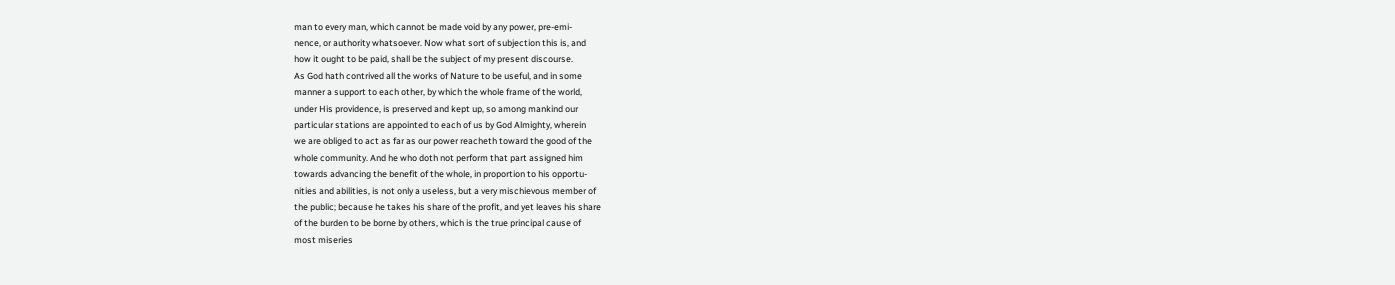man to every man, which cannot be made void by any power, pre-emi-
nence, or authority whatsoever. Now what sort of subjection this is, and
how it ought to be paid, shall be the subject of my present discourse.
As God hath contrived all the works of Nature to be useful, and in some
manner a support to each other, by which the whole frame of the world,
under His providence, is preserved and kept up, so among mankind our
particular stations are appointed to each of us by God Almighty, wherein
we are obliged to act as far as our power reacheth toward the good of the
whole community. And he who doth not perform that part assigned him
towards advancing the benefit of the whole, in proportion to his opportu-
nities and abilities, is not only a useless, but a very mischievous member of
the public; because he takes his share of the profit, and yet leaves his share
of the burden to be borne by others, which is the true principal cause of
most miseries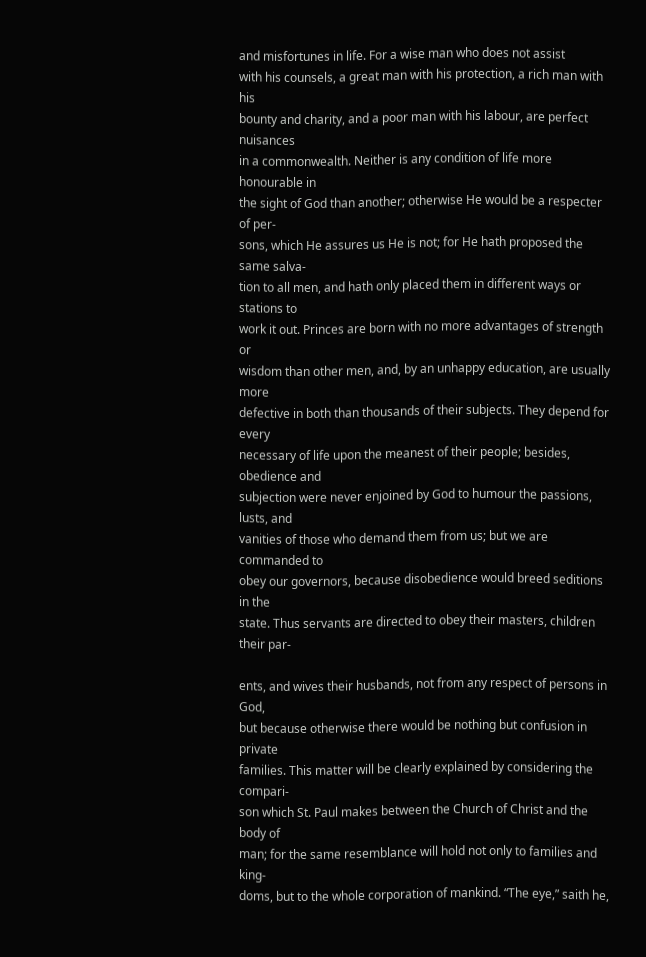and misfortunes in life. For a wise man who does not assist
with his counsels, a great man with his protection, a rich man with his
bounty and charity, and a poor man with his labour, are perfect nuisances
in a commonwealth. Neither is any condition of life more honourable in
the sight of God than another; otherwise He would be a respecter of per-
sons, which He assures us He is not; for He hath proposed the same salva-
tion to all men, and hath only placed them in different ways or stations to
work it out. Princes are born with no more advantages of strength or
wisdom than other men, and, by an unhappy education, are usually more
defective in both than thousands of their subjects. They depend for every
necessary of life upon the meanest of their people; besides, obedience and
subjection were never enjoined by God to humour the passions, lusts, and
vanities of those who demand them from us; but we are commanded to
obey our governors, because disobedience would breed seditions in the
state. Thus servants are directed to obey their masters, children their par-

ents, and wives their husbands, not from any respect of persons in God,
but because otherwise there would be nothing but confusion in private
families. This matter will be clearly explained by considering the compari-
son which St. Paul makes between the Church of Christ and the body of
man; for the same resemblance will hold not only to families and king-
doms, but to the whole corporation of mankind. “The eye,” saith he,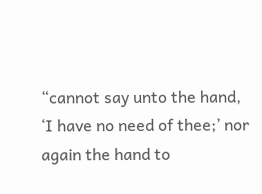“cannot say unto the hand, ‘I have no need of thee;’ nor again the hand to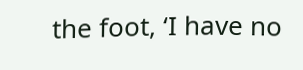the foot, ‘I have no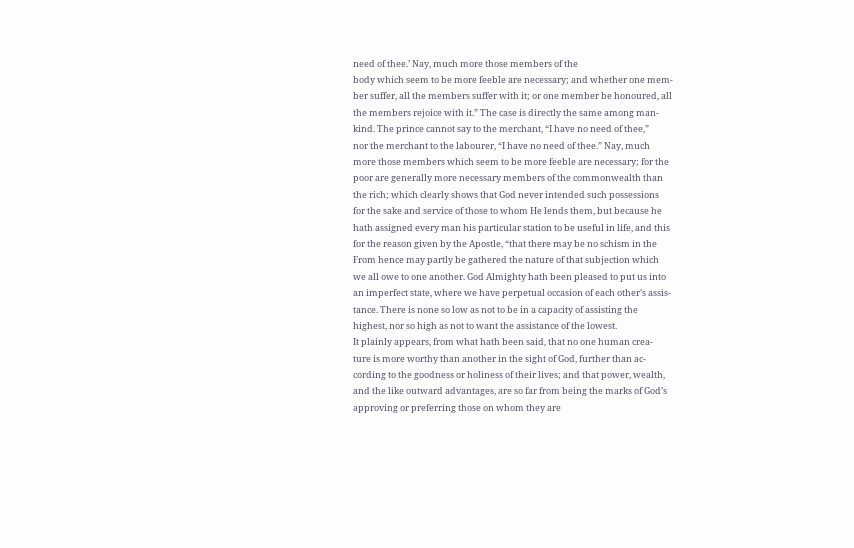need of thee.’ Nay, much more those members of the
body which seem to be more feeble are necessary; and whether one mem-
ber suffer, all the members suffer with it; or one member be honoured, all
the members rejoice with it.” The case is directly the same among man-
kind. The prince cannot say to the merchant, “I have no need of thee,”
nor the merchant to the labourer, “I have no need of thee.” Nay, much
more those members which seem to be more feeble are necessary; for the
poor are generally more necessary members of the commonwealth than
the rich; which clearly shows that God never intended such possessions
for the sake and service of those to whom He lends them, but because he
hath assigned every man his particular station to be useful in life, and this
for the reason given by the Apostle, “that there may be no schism in the
From hence may partly be gathered the nature of that subjection which
we all owe to one another. God Almighty hath been pleased to put us into
an imperfect state, where we have perpetual occasion of each other’s assis-
tance. There is none so low as not to be in a capacity of assisting the
highest, nor so high as not to want the assistance of the lowest.
It plainly appears, from what hath been said, that no one human crea-
ture is more worthy than another in the sight of God, further than ac-
cording to the goodness or holiness of their lives; and that power, wealth,
and the like outward advantages, are so far from being the marks of God’s
approving or preferring those on whom they are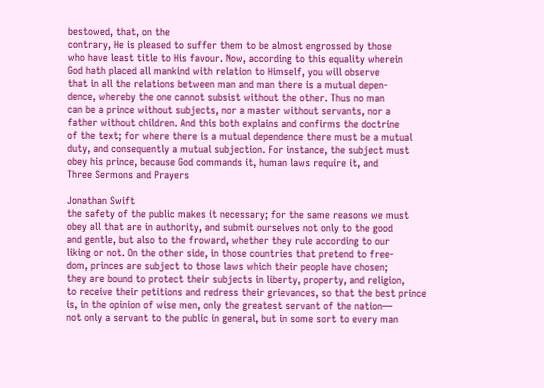bestowed, that, on the
contrary, He is pleased to suffer them to be almost engrossed by those
who have least title to His favour. Now, according to this equality wherein
God hath placed all mankind with relation to Himself, you will observe
that in all the relations between man and man there is a mutual depen-
dence, whereby the one cannot subsist without the other. Thus no man
can be a prince without subjects, nor a master without servants, nor a
father without children. And this both explains and confirms the doctrine
of the text; for where there is a mutual dependence there must be a mutual
duty, and consequently a mutual subjection. For instance, the subject must
obey his prince, because God commands it, human laws require it, and
Three Sermons and Prayers

Jonathan Swift
the safety of the public makes it necessary; for the same reasons we must
obey all that are in authority, and submit ourselves not only to the good
and gentle, but also to the froward, whether they rule according to our
liking or not. On the other side, in those countries that pretend to free-
dom, princes are subject to those laws which their people have chosen;
they are bound to protect their subjects in liberty, property, and religion,
to receive their petitions and redress their grievances, so that the best prince
is, in the opinion of wise men, only the greatest servant of the nation—
not only a servant to the public in general, but in some sort to every man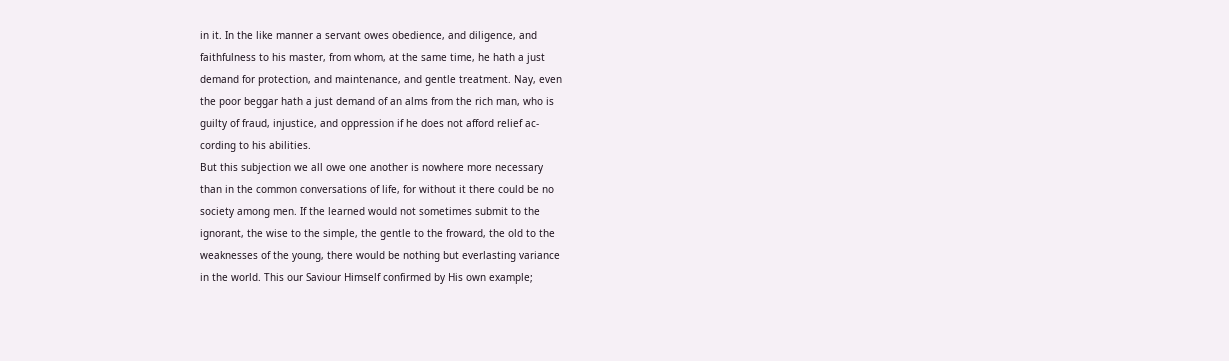in it. In the like manner a servant owes obedience, and diligence, and
faithfulness to his master, from whom, at the same time, he hath a just
demand for protection, and maintenance, and gentle treatment. Nay, even
the poor beggar hath a just demand of an alms from the rich man, who is
guilty of fraud, injustice, and oppression if he does not afford relief ac-
cording to his abilities.
But this subjection we all owe one another is nowhere more necessary
than in the common conversations of life, for without it there could be no
society among men. If the learned would not sometimes submit to the
ignorant, the wise to the simple, the gentle to the froward, the old to the
weaknesses of the young, there would be nothing but everlasting variance
in the world. This our Saviour Himself confirmed by His own example;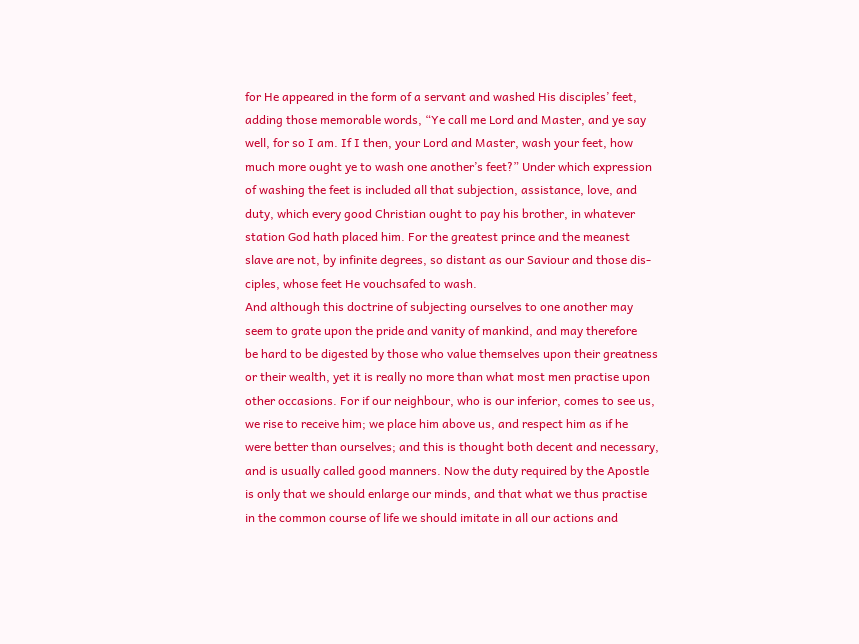for He appeared in the form of a servant and washed His disciples’ feet,
adding those memorable words, “Ye call me Lord and Master, and ye say
well, for so I am. If I then, your Lord and Master, wash your feet, how
much more ought ye to wash one another’s feet?” Under which expression
of washing the feet is included all that subjection, assistance, love, and
duty, which every good Christian ought to pay his brother, in whatever
station God hath placed him. For the greatest prince and the meanest
slave are not, by infinite degrees, so distant as our Saviour and those dis-
ciples, whose feet He vouchsafed to wash.
And although this doctrine of subjecting ourselves to one another may
seem to grate upon the pride and vanity of mankind, and may therefore
be hard to be digested by those who value themselves upon their greatness
or their wealth, yet it is really no more than what most men practise upon
other occasions. For if our neighbour, who is our inferior, comes to see us,
we rise to receive him; we place him above us, and respect him as if he
were better than ourselves; and this is thought both decent and necessary,
and is usually called good manners. Now the duty required by the Apostle
is only that we should enlarge our minds, and that what we thus practise
in the common course of life we should imitate in all our actions and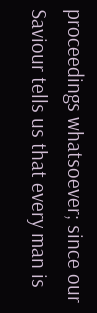proceedings whatsoever; since our Saviour tells us that every man is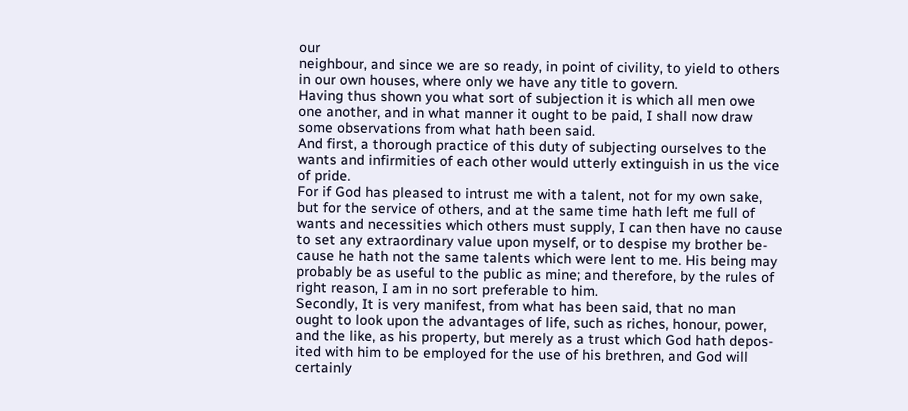our
neighbour, and since we are so ready, in point of civility, to yield to others
in our own houses, where only we have any title to govern.
Having thus shown you what sort of subjection it is which all men owe
one another, and in what manner it ought to be paid, I shall now draw
some observations from what hath been said.
And first, a thorough practice of this duty of subjecting ourselves to the
wants and infirmities of each other would utterly extinguish in us the vice
of pride.
For if God has pleased to intrust me with a talent, not for my own sake,
but for the service of others, and at the same time hath left me full of
wants and necessities which others must supply, I can then have no cause
to set any extraordinary value upon myself, or to despise my brother be-
cause he hath not the same talents which were lent to me. His being may
probably be as useful to the public as mine; and therefore, by the rules of
right reason, I am in no sort preferable to him.
Secondly, It is very manifest, from what has been said, that no man
ought to look upon the advantages of life, such as riches, honour, power,
and the like, as his property, but merely as a trust which God hath depos-
ited with him to be employed for the use of his brethren, and God will
certainly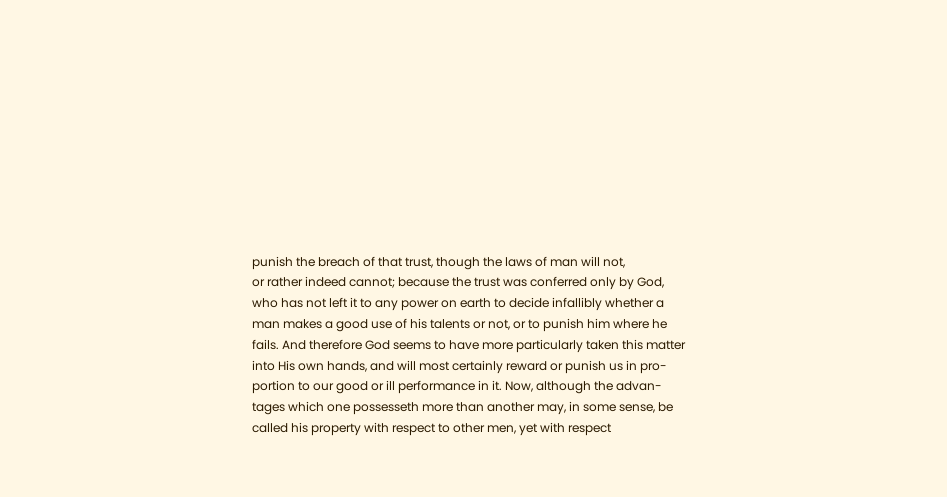punish the breach of that trust, though the laws of man will not,
or rather indeed cannot; because the trust was conferred only by God,
who has not left it to any power on earth to decide infallibly whether a
man makes a good use of his talents or not, or to punish him where he
fails. And therefore God seems to have more particularly taken this matter
into His own hands, and will most certainly reward or punish us in pro-
portion to our good or ill performance in it. Now, although the advan-
tages which one possesseth more than another may, in some sense, be
called his property with respect to other men, yet with respect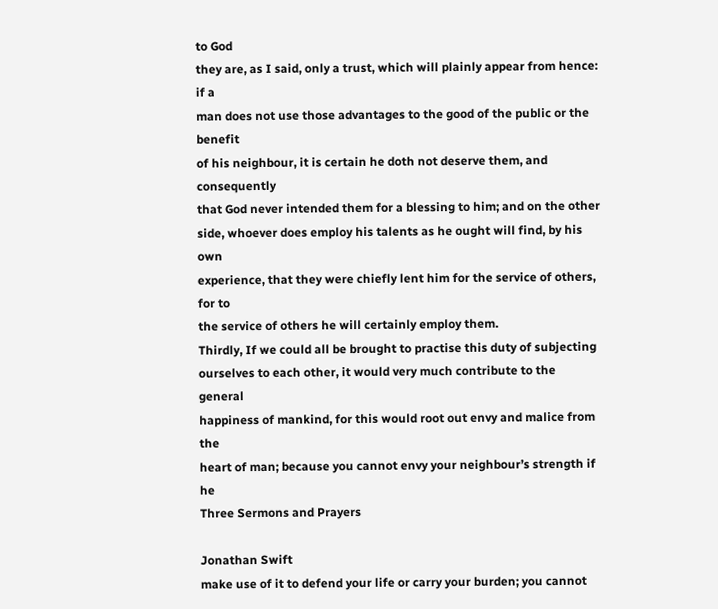to God
they are, as I said, only a trust, which will plainly appear from hence: if a
man does not use those advantages to the good of the public or the benefit
of his neighbour, it is certain he doth not deserve them, and consequently
that God never intended them for a blessing to him; and on the other
side, whoever does employ his talents as he ought will find, by his own
experience, that they were chiefly lent him for the service of others, for to
the service of others he will certainly employ them.
Thirdly, If we could all be brought to practise this duty of subjecting
ourselves to each other, it would very much contribute to the general
happiness of mankind, for this would root out envy and malice from the
heart of man; because you cannot envy your neighbour’s strength if he
Three Sermons and Prayers

Jonathan Swift
make use of it to defend your life or carry your burden; you cannot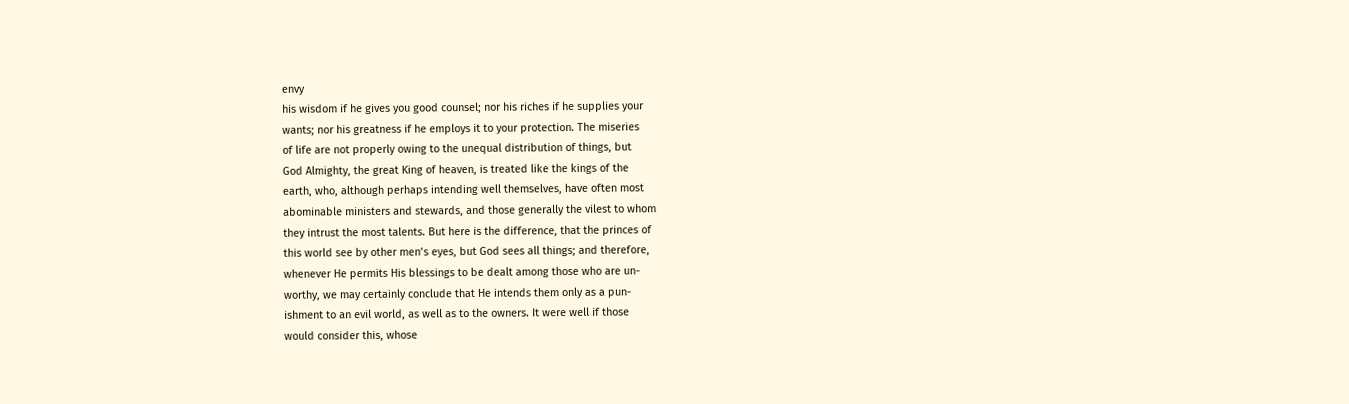envy
his wisdom if he gives you good counsel; nor his riches if he supplies your
wants; nor his greatness if he employs it to your protection. The miseries
of life are not properly owing to the unequal distribution of things, but
God Almighty, the great King of heaven, is treated like the kings of the
earth, who, although perhaps intending well themselves, have often most
abominable ministers and stewards, and those generally the vilest to whom
they intrust the most talents. But here is the difference, that the princes of
this world see by other men’s eyes, but God sees all things; and therefore,
whenever He permits His blessings to be dealt among those who are un-
worthy, we may certainly conclude that He intends them only as a pun-
ishment to an evil world, as well as to the owners. It were well if those
would consider this, whose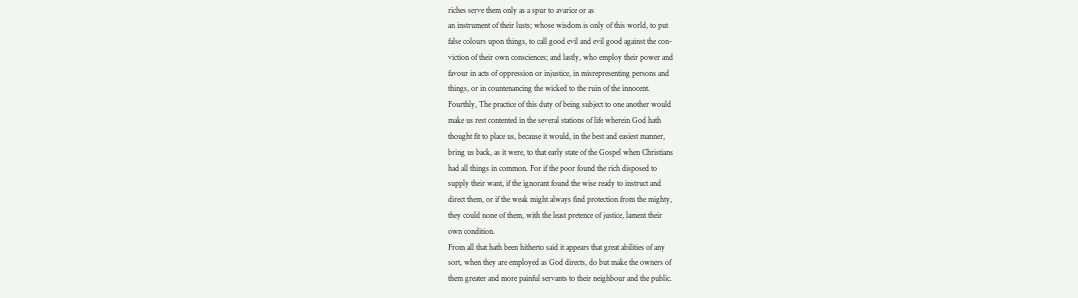riches serve them only as a spur to avarice or as
an instrument of their lusts; whose wisdom is only of this world, to put
false colours upon things, to call good evil and evil good against the con-
viction of their own consciences; and lastly, who employ their power and
favour in acts of oppression or injustice, in misrepresenting persons and
things, or in countenancing the wicked to the ruin of the innocent.
Fourthly, The practice of this duty of being subject to one another would
make us rest contented in the several stations of life wherein God hath
thought fit to place us, because it would, in the best and easiest manner,
bring us back, as it were, to that early state of the Gospel when Christians
had all things in common. For if the poor found the rich disposed to
supply their want, if the ignorant found the wise ready to instruct and
direct them, or if the weak might always find protection from the mighty,
they could none of them, with the least pretence of justice, lament their
own condition.
From all that hath been hitherto said it appears that great abilities of any
sort, when they are employed as God directs, do but make the owners of
them greater and more painful servants to their neighbour and the public.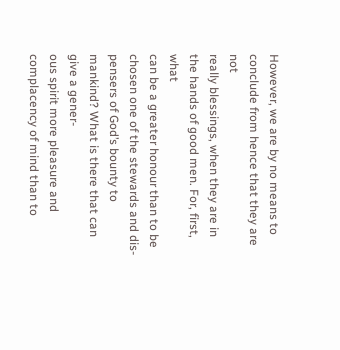However, we are by no means to conclude from hence that they are not
really blessings, when they are in the hands of good men. For, first, what
can be a greater honour than to be chosen one of the stewards and dis-
pensers of God’s bounty to mankind? What is there that can give a gener-
ous spirit more pleasure and complacency of mind than to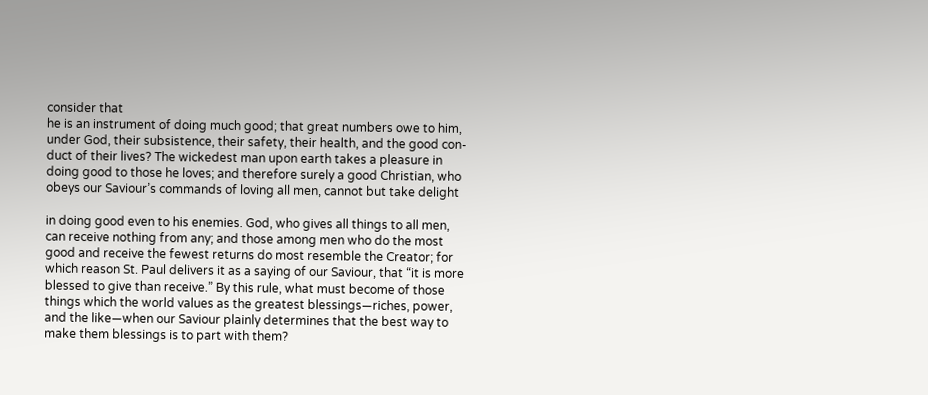consider that
he is an instrument of doing much good; that great numbers owe to him,
under God, their subsistence, their safety, their health, and the good con-
duct of their lives? The wickedest man upon earth takes a pleasure in
doing good to those he loves; and therefore surely a good Christian, who
obeys our Saviour’s commands of loving all men, cannot but take delight

in doing good even to his enemies. God, who gives all things to all men,
can receive nothing from any; and those among men who do the most
good and receive the fewest returns do most resemble the Creator; for
which reason St. Paul delivers it as a saying of our Saviour, that “it is more
blessed to give than receive.” By this rule, what must become of those
things which the world values as the greatest blessings—riches, power,
and the like—when our Saviour plainly determines that the best way to
make them blessings is to part with them?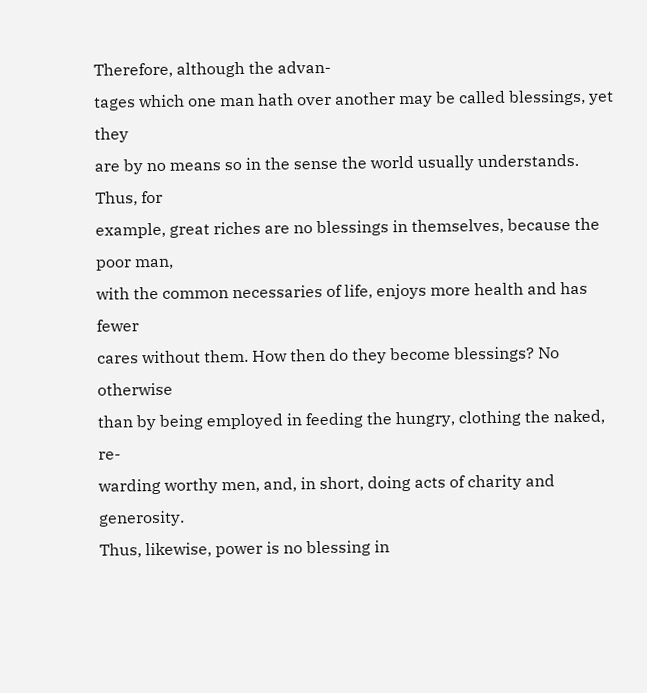Therefore, although the advan-
tages which one man hath over another may be called blessings, yet they
are by no means so in the sense the world usually understands. Thus, for
example, great riches are no blessings in themselves, because the poor man,
with the common necessaries of life, enjoys more health and has fewer
cares without them. How then do they become blessings? No otherwise
than by being employed in feeding the hungry, clothing the naked, re-
warding worthy men, and, in short, doing acts of charity and generosity.
Thus, likewise, power is no blessing in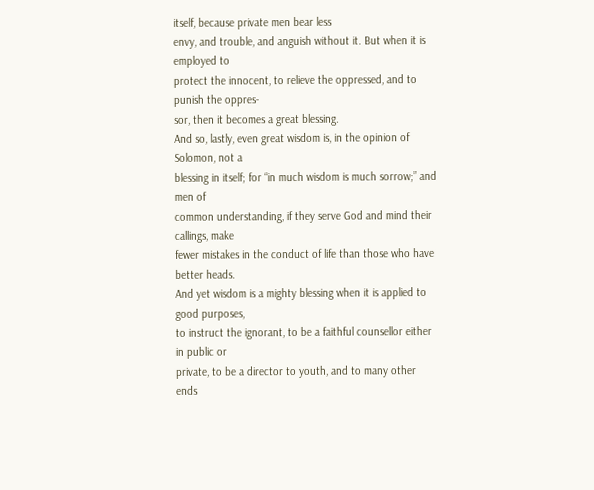itself, because private men bear less
envy, and trouble, and anguish without it. But when it is employed to
protect the innocent, to relieve the oppressed, and to punish the oppres-
sor, then it becomes a great blessing.
And so, lastly, even great wisdom is, in the opinion of Solomon, not a
blessing in itself; for “in much wisdom is much sorrow;” and men of
common understanding, if they serve God and mind their callings, make
fewer mistakes in the conduct of life than those who have better heads.
And yet wisdom is a mighty blessing when it is applied to good purposes,
to instruct the ignorant, to be a faithful counsellor either in public or
private, to be a director to youth, and to many other ends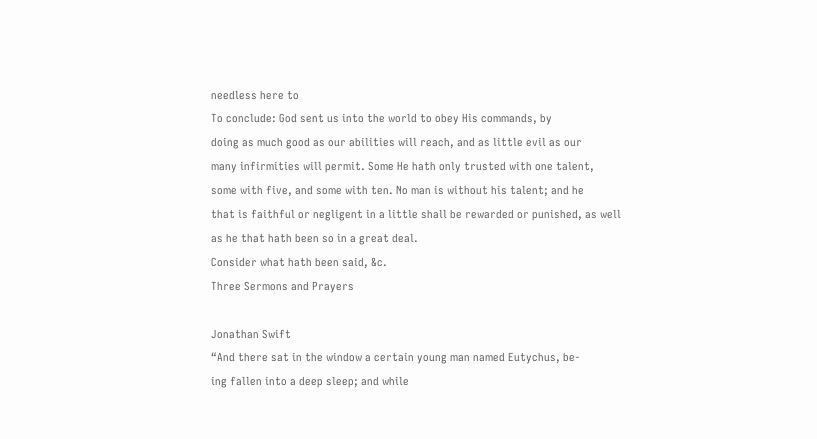needless here to
To conclude: God sent us into the world to obey His commands, by
doing as much good as our abilities will reach, and as little evil as our
many infirmities will permit. Some He hath only trusted with one talent,
some with five, and some with ten. No man is without his talent; and he
that is faithful or negligent in a little shall be rewarded or punished, as well
as he that hath been so in a great deal.
Consider what hath been said, &c.
Three Sermons and Prayers

Jonathan Swift
“And there sat in the window a certain young man named Eutychus, be-
ing fallen into a deep sleep; and while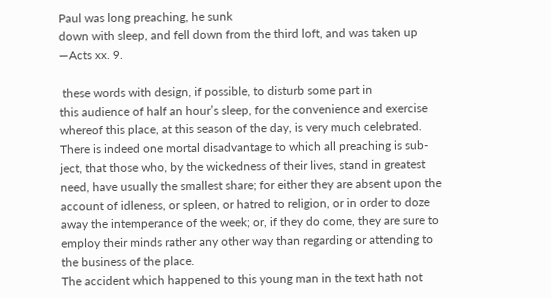Paul was long preaching, he sunk
down with sleep, and fell down from the third loft, and was taken up
—Acts xx. 9.

 these words with design, if possible, to disturb some part in
this audience of half an hour’s sleep, for the convenience and exercise
whereof this place, at this season of the day, is very much celebrated.
There is indeed one mortal disadvantage to which all preaching is sub-
ject, that those who, by the wickedness of their lives, stand in greatest
need, have usually the smallest share; for either they are absent upon the
account of idleness, or spleen, or hatred to religion, or in order to doze
away the intemperance of the week; or, if they do come, they are sure to
employ their minds rather any other way than regarding or attending to
the business of the place.
The accident which happened to this young man in the text hath not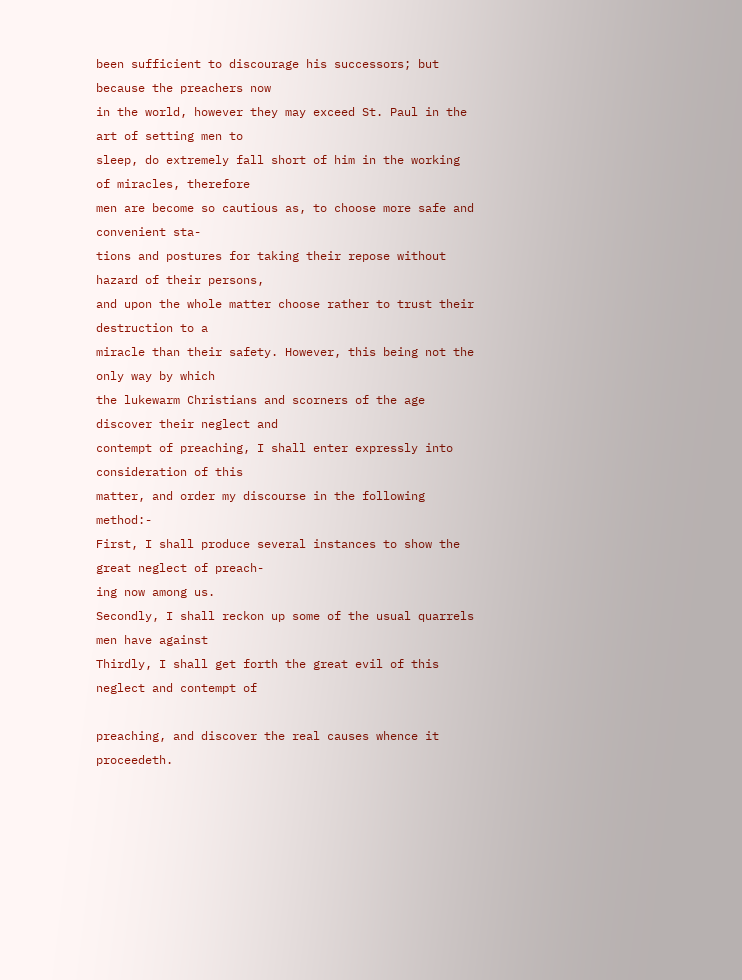been sufficient to discourage his successors; but because the preachers now
in the world, however they may exceed St. Paul in the art of setting men to
sleep, do extremely fall short of him in the working of miracles, therefore
men are become so cautious as, to choose more safe and convenient sta-
tions and postures for taking their repose without hazard of their persons,
and upon the whole matter choose rather to trust their destruction to a
miracle than their safety. However, this being not the only way by which
the lukewarm Christians and scorners of the age discover their neglect and
contempt of preaching, I shall enter expressly into consideration of this
matter, and order my discourse in the following method:-
First, I shall produce several instances to show the great neglect of preach-
ing now among us.
Secondly, I shall reckon up some of the usual quarrels men have against
Thirdly, I shall get forth the great evil of this neglect and contempt of

preaching, and discover the real causes whence it proceedeth.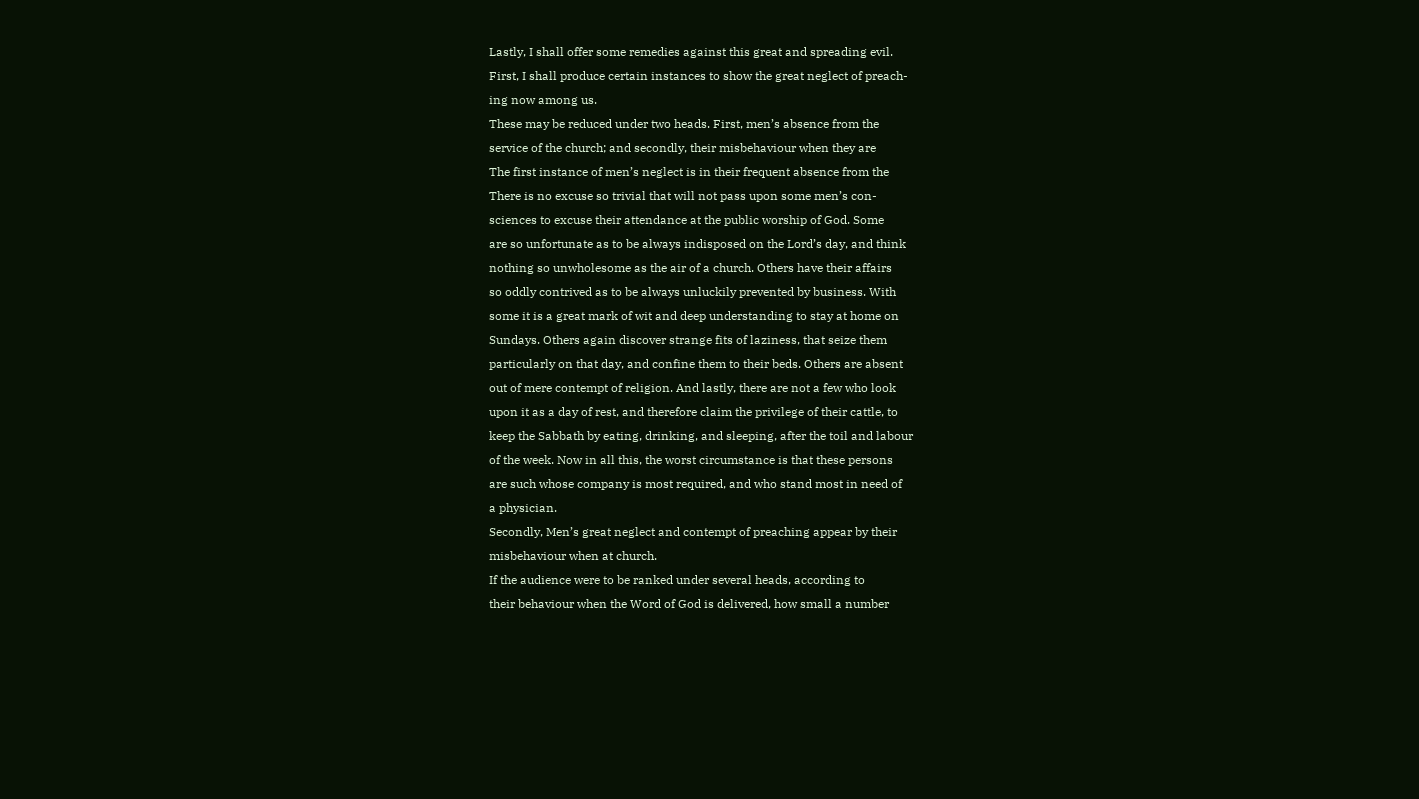Lastly, I shall offer some remedies against this great and spreading evil.
First, I shall produce certain instances to show the great neglect of preach-
ing now among us.
These may be reduced under two heads. First, men’s absence from the
service of the church; and secondly, their misbehaviour when they are
The first instance of men’s neglect is in their frequent absence from the
There is no excuse so trivial that will not pass upon some men’s con-
sciences to excuse their attendance at the public worship of God. Some
are so unfortunate as to be always indisposed on the Lord’s day, and think
nothing so unwholesome as the air of a church. Others have their affairs
so oddly contrived as to be always unluckily prevented by business. With
some it is a great mark of wit and deep understanding to stay at home on
Sundays. Others again discover strange fits of laziness, that seize them
particularly on that day, and confine them to their beds. Others are absent
out of mere contempt of religion. And lastly, there are not a few who look
upon it as a day of rest, and therefore claim the privilege of their cattle, to
keep the Sabbath by eating, drinking, and sleeping, after the toil and labour
of the week. Now in all this, the worst circumstance is that these persons
are such whose company is most required, and who stand most in need of
a physician.
Secondly, Men’s great neglect and contempt of preaching appear by their
misbehaviour when at church.
If the audience were to be ranked under several heads, according to
their behaviour when the Word of God is delivered, how small a number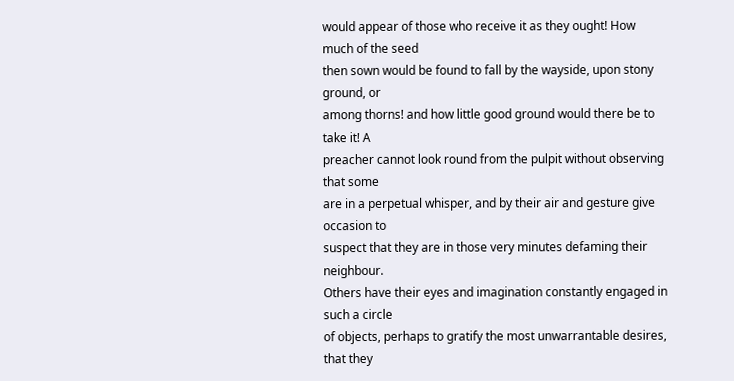would appear of those who receive it as they ought! How much of the seed
then sown would be found to fall by the wayside, upon stony ground, or
among thorns! and how little good ground would there be to take it! A
preacher cannot look round from the pulpit without observing that some
are in a perpetual whisper, and by their air and gesture give occasion to
suspect that they are in those very minutes defaming their neighbour.
Others have their eyes and imagination constantly engaged in such a circle
of objects, perhaps to gratify the most unwarrantable desires, that they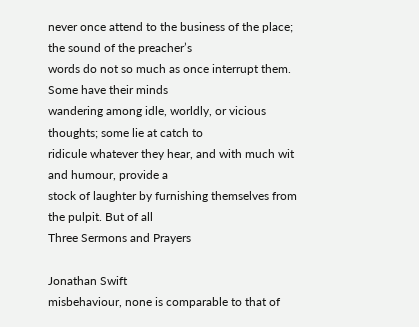never once attend to the business of the place; the sound of the preacher’s
words do not so much as once interrupt them. Some have their minds
wandering among idle, worldly, or vicious thoughts; some lie at catch to
ridicule whatever they hear, and with much wit and humour, provide a
stock of laughter by furnishing themselves from the pulpit. But of all
Three Sermons and Prayers

Jonathan Swift
misbehaviour, none is comparable to that of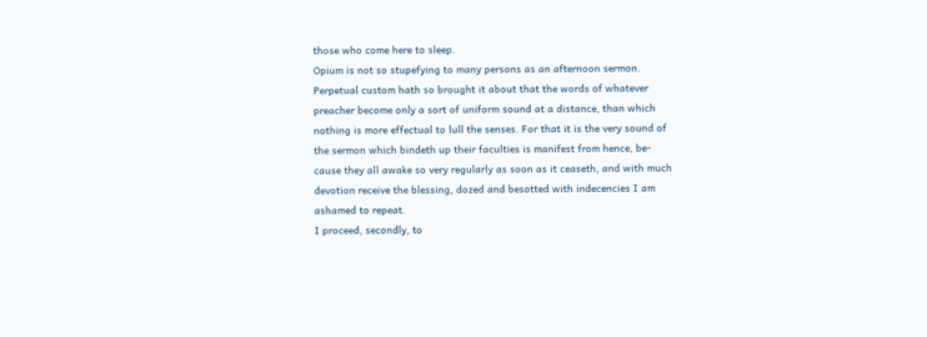those who come here to sleep.
Opium is not so stupefying to many persons as an afternoon sermon.
Perpetual custom hath so brought it about that the words of whatever
preacher become only a sort of uniform sound at a distance, than which
nothing is more effectual to lull the senses. For that it is the very sound of
the sermon which bindeth up their faculties is manifest from hence, be-
cause they all awake so very regularly as soon as it ceaseth, and with much
devotion receive the blessing, dozed and besotted with indecencies I am
ashamed to repeat.
I proceed, secondly, to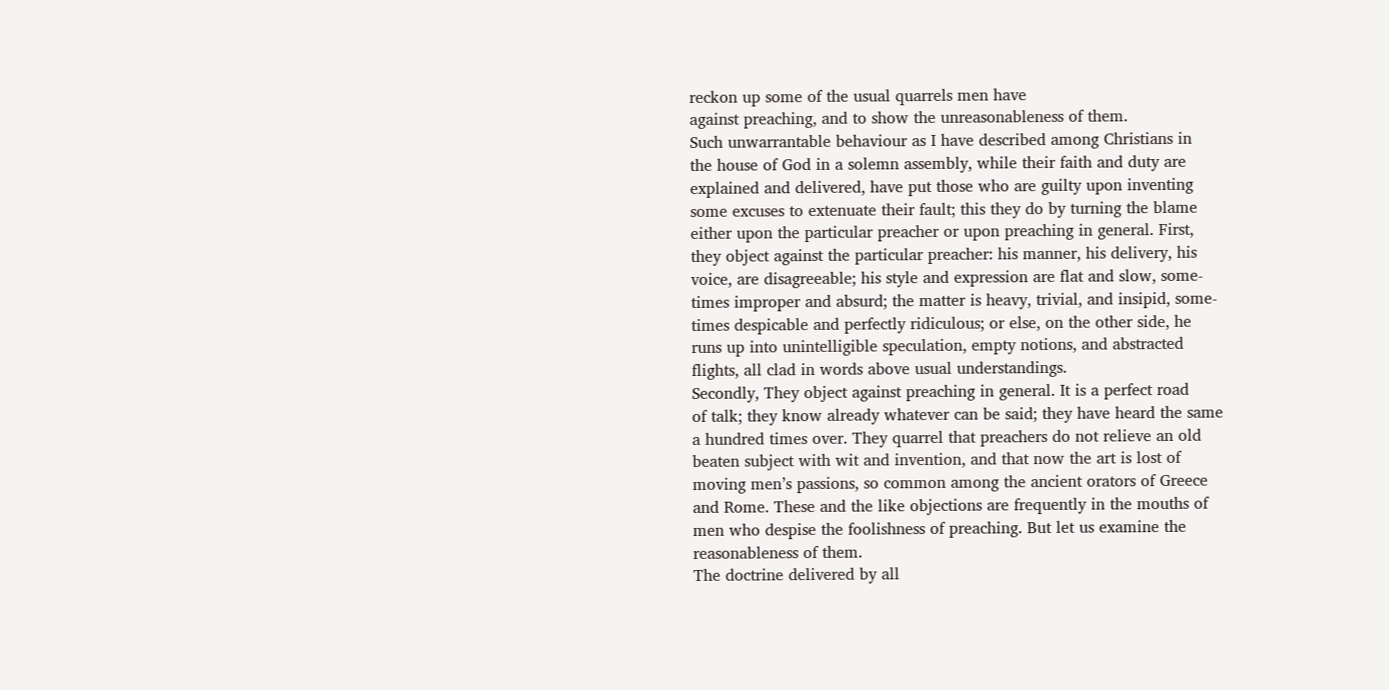reckon up some of the usual quarrels men have
against preaching, and to show the unreasonableness of them.
Such unwarrantable behaviour as I have described among Christians in
the house of God in a solemn assembly, while their faith and duty are
explained and delivered, have put those who are guilty upon inventing
some excuses to extenuate their fault; this they do by turning the blame
either upon the particular preacher or upon preaching in general. First,
they object against the particular preacher: his manner, his delivery, his
voice, are disagreeable; his style and expression are flat and slow, some-
times improper and absurd; the matter is heavy, trivial, and insipid, some-
times despicable and perfectly ridiculous; or else, on the other side, he
runs up into unintelligible speculation, empty notions, and abstracted
flights, all clad in words above usual understandings.
Secondly, They object against preaching in general. It is a perfect road
of talk; they know already whatever can be said; they have heard the same
a hundred times over. They quarrel that preachers do not relieve an old
beaten subject with wit and invention, and that now the art is lost of
moving men’s passions, so common among the ancient orators of Greece
and Rome. These and the like objections are frequently in the mouths of
men who despise the foolishness of preaching. But let us examine the
reasonableness of them.
The doctrine delivered by all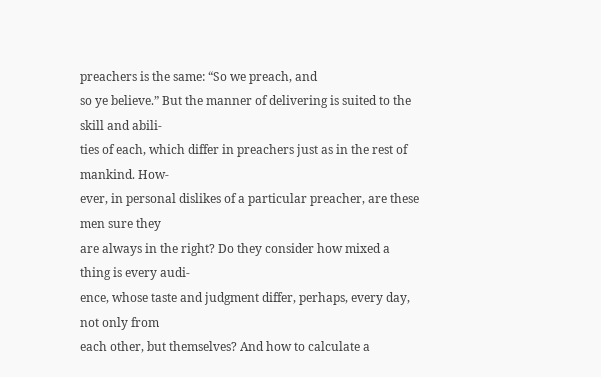preachers is the same: “So we preach, and
so ye believe.” But the manner of delivering is suited to the skill and abili-
ties of each, which differ in preachers just as in the rest of mankind. How-
ever, in personal dislikes of a particular preacher, are these men sure they
are always in the right? Do they consider how mixed a thing is every audi-
ence, whose taste and judgment differ, perhaps, every day, not only from
each other, but themselves? And how to calculate a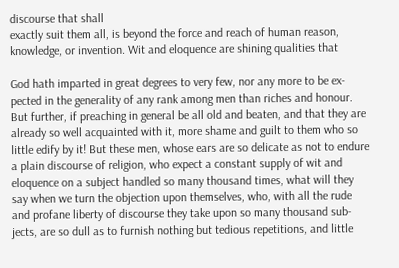discourse that shall
exactly suit them all, is beyond the force and reach of human reason,
knowledge, or invention. Wit and eloquence are shining qualities that

God hath imparted in great degrees to very few, nor any more to be ex-
pected in the generality of any rank among men than riches and honour.
But further, if preaching in general be all old and beaten, and that they are
already so well acquainted with it, more shame and guilt to them who so
little edify by it! But these men, whose ears are so delicate as not to endure
a plain discourse of religion, who expect a constant supply of wit and
eloquence on a subject handled so many thousand times, what will they
say when we turn the objection upon themselves, who, with all the rude
and profane liberty of discourse they take upon so many thousand sub-
jects, are so dull as to furnish nothing but tedious repetitions, and little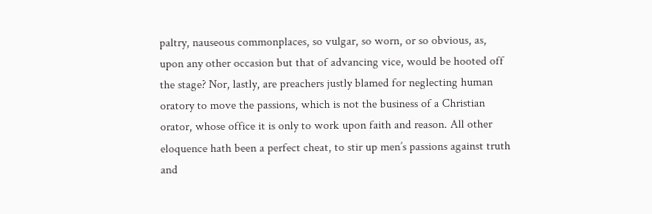paltry, nauseous commonplaces, so vulgar, so worn, or so obvious, as,
upon any other occasion but that of advancing vice, would be hooted off
the stage? Nor, lastly, are preachers justly blamed for neglecting human
oratory to move the passions, which is not the business of a Christian
orator, whose office it is only to work upon faith and reason. All other
eloquence hath been a perfect cheat, to stir up men’s passions against truth
and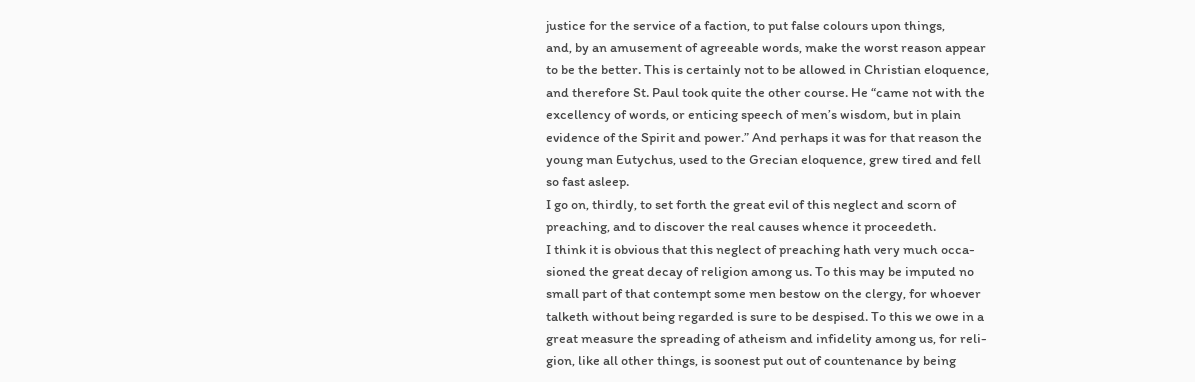justice for the service of a faction, to put false colours upon things,
and, by an amusement of agreeable words, make the worst reason appear
to be the better. This is certainly not to be allowed in Christian eloquence,
and therefore St. Paul took quite the other course. He “came not with the
excellency of words, or enticing speech of men’s wisdom, but in plain
evidence of the Spirit and power.” And perhaps it was for that reason the
young man Eutychus, used to the Grecian eloquence, grew tired and fell
so fast asleep.
I go on, thirdly, to set forth the great evil of this neglect and scorn of
preaching, and to discover the real causes whence it proceedeth.
I think it is obvious that this neglect of preaching hath very much occa-
sioned the great decay of religion among us. To this may be imputed no
small part of that contempt some men bestow on the clergy, for whoever
talketh without being regarded is sure to be despised. To this we owe in a
great measure the spreading of atheism and infidelity among us, for reli-
gion, like all other things, is soonest put out of countenance by being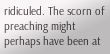ridiculed. The scorn of preaching might perhaps have been at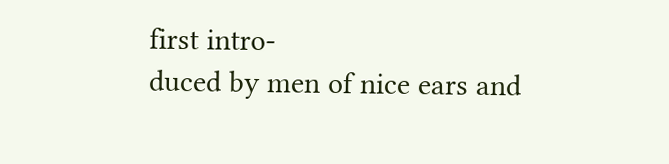first intro-
duced by men of nice ears and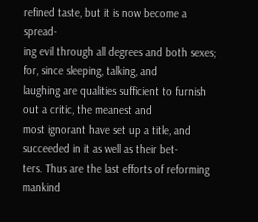refined taste, but it is now become a spread-
ing evil through all degrees and both sexes; for, since sleeping, talking, and
laughing are qualities sufficient to furnish out a critic, the meanest and
most ignorant have set up a title, and succeeded in it as well as their bet-
ters. Thus are the last efforts of reforming mankind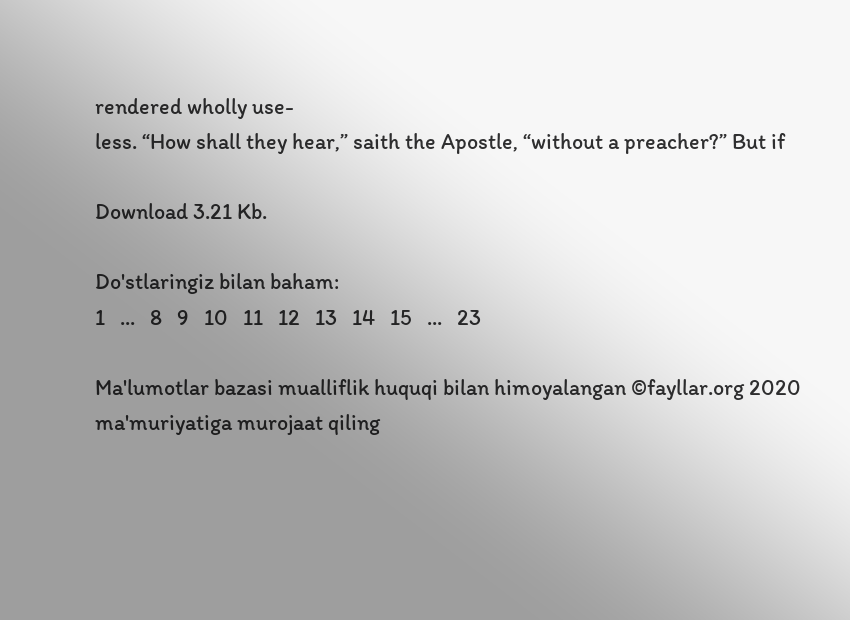rendered wholly use-
less. “How shall they hear,” saith the Apostle, “without a preacher?” But if

Download 3.21 Kb.

Do'stlaringiz bilan baham:
1   ...   8   9   10   11   12   13   14   15   ...   23

Ma'lumotlar bazasi mualliflik huquqi bilan himoyalangan ©fayllar.org 2020
ma'muriyatiga murojaat qiling